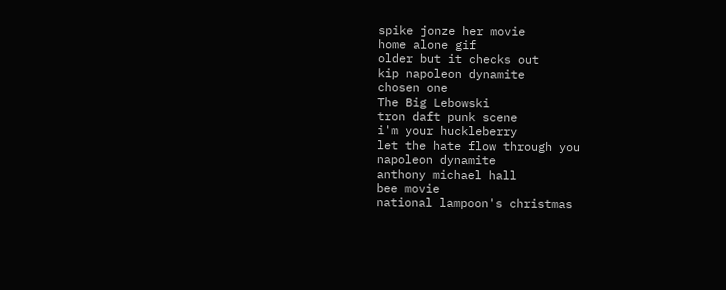spike jonze her movie
home alone gif
older but it checks out
kip napoleon dynamite
chosen one
The Big Lebowski
tron daft punk scene
i'm your huckleberry
let the hate flow through you
napoleon dynamite
anthony michael hall
bee movie
national lampoon's christmas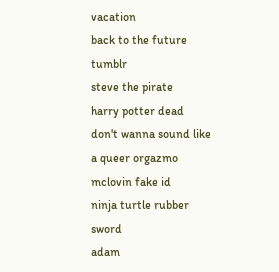vacation
back to the future tumblr
steve the pirate
harry potter dead
don't wanna sound like a queer orgazmo
mclovin fake id
ninja turtle rubber sword
adam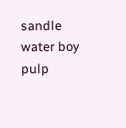sandle water boy
pulp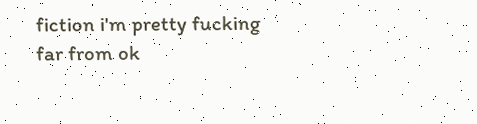fiction i'm pretty fucking far from ok